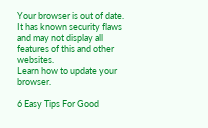Your browser is out of date. It has known security flaws and may not display all features of this and other websites.
Learn how to update your browser.

6 Easy Tips For Good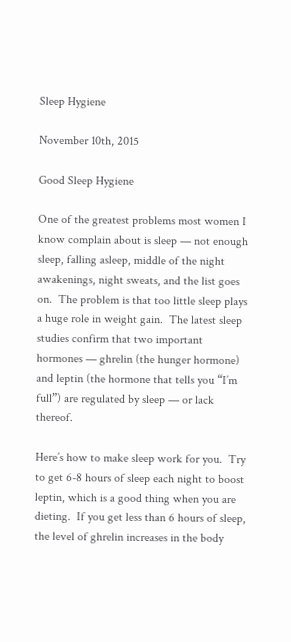Sleep Hygiene

November 10th, 2015

Good Sleep Hygiene

One of the greatest problems most women I know complain about is sleep — not enough sleep, falling asleep, middle of the night awakenings, night sweats, and the list goes on.  The problem is that too little sleep plays a huge role in weight gain.  The latest sleep studies confirm that two important hormones — ghrelin (the hunger hormone) and leptin (the hormone that tells you “I’m full”) are regulated by sleep — or lack thereof.

Here’s how to make sleep work for you.  Try to get 6-8 hours of sleep each night to boost leptin, which is a good thing when you are dieting.  If you get less than 6 hours of sleep, the level of ghrelin increases in the body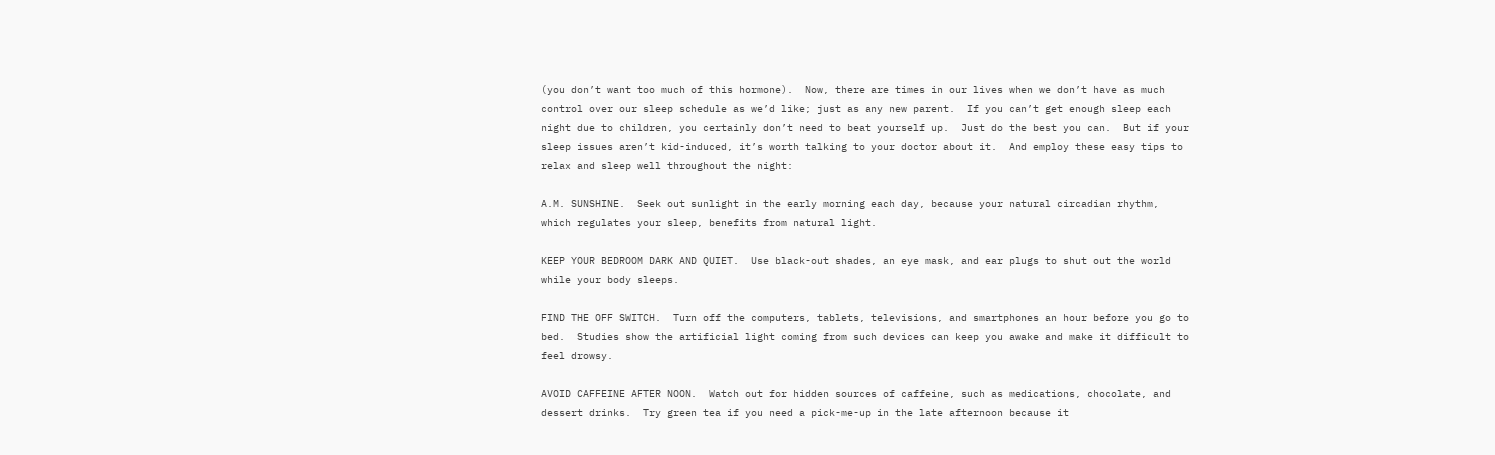(you don’t want too much of this hormone).  Now, there are times in our lives when we don’t have as much control over our sleep schedule as we’d like; just as any new parent.  If you can’t get enough sleep each night due to children, you certainly don’t need to beat yourself up.  Just do the best you can.  But if your sleep issues aren’t kid-induced, it’s worth talking to your doctor about it.  And employ these easy tips to relax and sleep well throughout the night:

A.M. SUNSHINE.  Seek out sunlight in the early morning each day, because your natural circadian rhythm, which regulates your sleep, benefits from natural light.

KEEP YOUR BEDROOM DARK AND QUIET.  Use black-out shades, an eye mask, and ear plugs to shut out the world while your body sleeps.

FIND THE OFF SWITCH.  Turn off the computers, tablets, televisions, and smartphones an hour before you go to bed.  Studies show the artificial light coming from such devices can keep you awake and make it difficult to feel drowsy.

AVOID CAFFEINE AFTER NOON.  Watch out for hidden sources of caffeine, such as medications, chocolate, and dessert drinks.  Try green tea if you need a pick-me-up in the late afternoon because it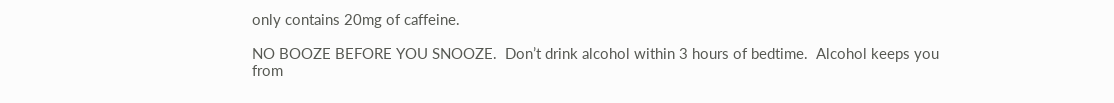only contains 20mg of caffeine.

NO BOOZE BEFORE YOU SNOOZE.  Don’t drink alcohol within 3 hours of bedtime.  Alcohol keeps you from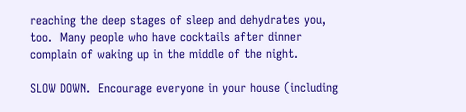reaching the deep stages of sleep and dehydrates you, too.  Many people who have cocktails after dinner complain of waking up in the middle of the night.

SLOW DOWN.  Encourage everyone in your house (including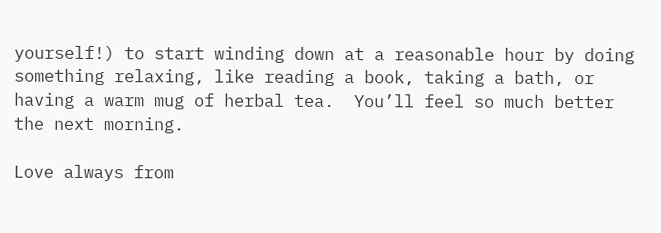yourself!) to start winding down at a reasonable hour by doing something relaxing, like reading a book, taking a bath, or having a warm mug of herbal tea.  You’ll feel so much better the next morning.

Love always from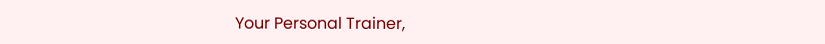Your Personal Trainer,